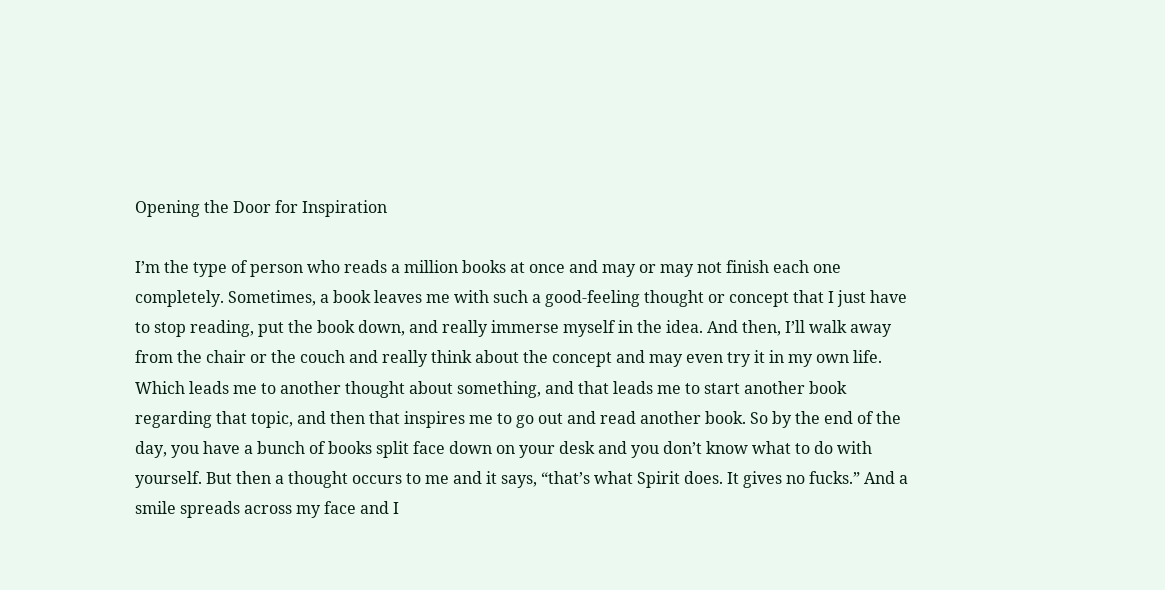Opening the Door for Inspiration

I’m the type of person who reads a million books at once and may or may not finish each one completely. Sometimes, a book leaves me with such a good-feeling thought or concept that I just have to stop reading, put the book down, and really immerse myself in the idea. And then, I’ll walk away from the chair or the couch and really think about the concept and may even try it in my own life. Which leads me to another thought about something, and that leads me to start another book regarding that topic, and then that inspires me to go out and read another book. So by the end of the day, you have a bunch of books split face down on your desk and you don’t know what to do with yourself. But then a thought occurs to me and it says, “that’s what Spirit does. It gives no fucks.” And a smile spreads across my face and I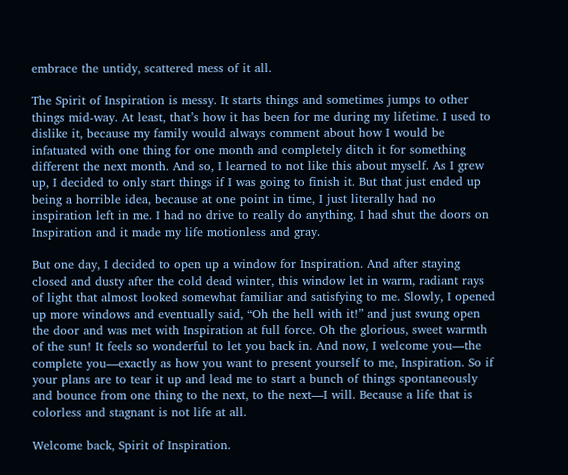embrace the untidy, scattered mess of it all.

The Spirit of Inspiration is messy. It starts things and sometimes jumps to other things mid-way. At least, that’s how it has been for me during my lifetime. I used to dislike it, because my family would always comment about how I would be infatuated with one thing for one month and completely ditch it for something different the next month. And so, I learned to not like this about myself. As I grew up, I decided to only start things if I was going to finish it. But that just ended up being a horrible idea, because at one point in time, I just literally had no inspiration left in me. I had no drive to really do anything. I had shut the doors on Inspiration and it made my life motionless and gray.

But one day, I decided to open up a window for Inspiration. And after staying closed and dusty after the cold dead winter, this window let in warm, radiant rays of light that almost looked somewhat familiar and satisfying to me. Slowly, I opened up more windows and eventually said, “Oh the hell with it!” and just swung open the door and was met with Inspiration at full force. Oh the glorious, sweet warmth of the sun! It feels so wonderful to let you back in. And now, I welcome you—the complete you—exactly as how you want to present yourself to me, Inspiration. So if your plans are to tear it up and lead me to start a bunch of things spontaneously and bounce from one thing to the next, to the next—I will. Because a life that is colorless and stagnant is not life at all.

Welcome back, Spirit of Inspiration.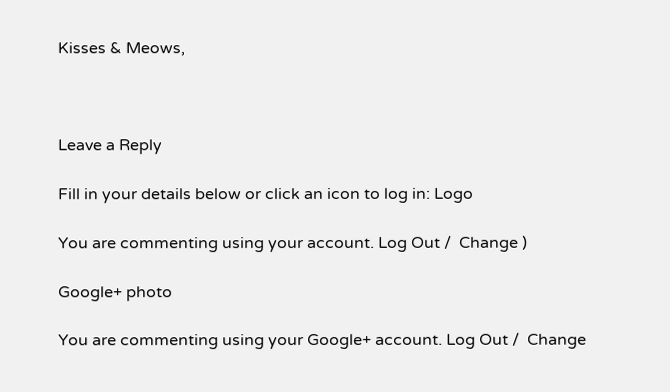Kisses & Meows,



Leave a Reply

Fill in your details below or click an icon to log in: Logo

You are commenting using your account. Log Out /  Change )

Google+ photo

You are commenting using your Google+ account. Log Out /  Change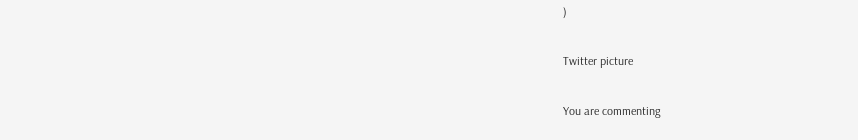)

Twitter picture

You are commenting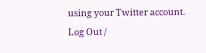using your Twitter account. Log Out /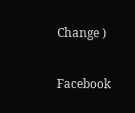Change )

Facebook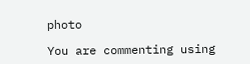photo

You are commenting using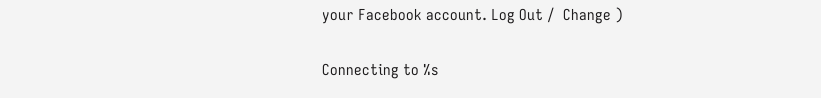your Facebook account. Log Out /  Change )

Connecting to %s